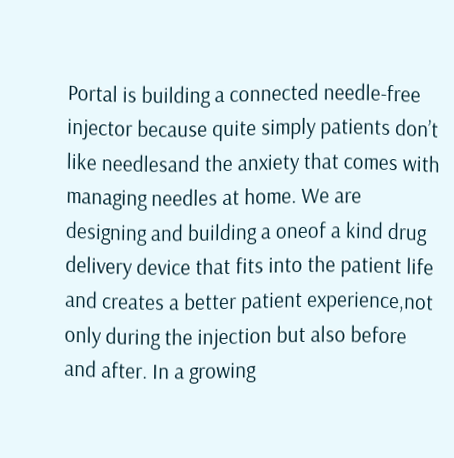Portal is building a connected needle-free injector because quite simply patients don’t like needlesand the anxiety that comes with managing needles at home. We are designing and building a oneof a kind drug delivery device that fits into the patient life and creates a better patient experience,not only during the injection but also before and after. In a growing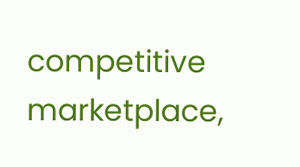competitive marketplace,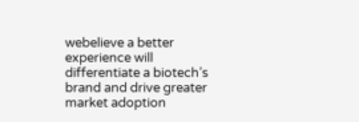webelieve a better experience will differentiate a biotech’s brand and drive greater market adoption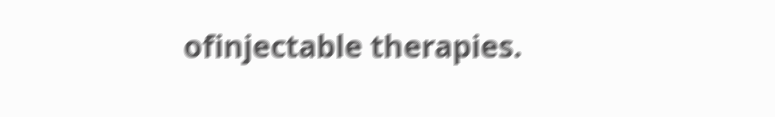ofinjectable therapies.